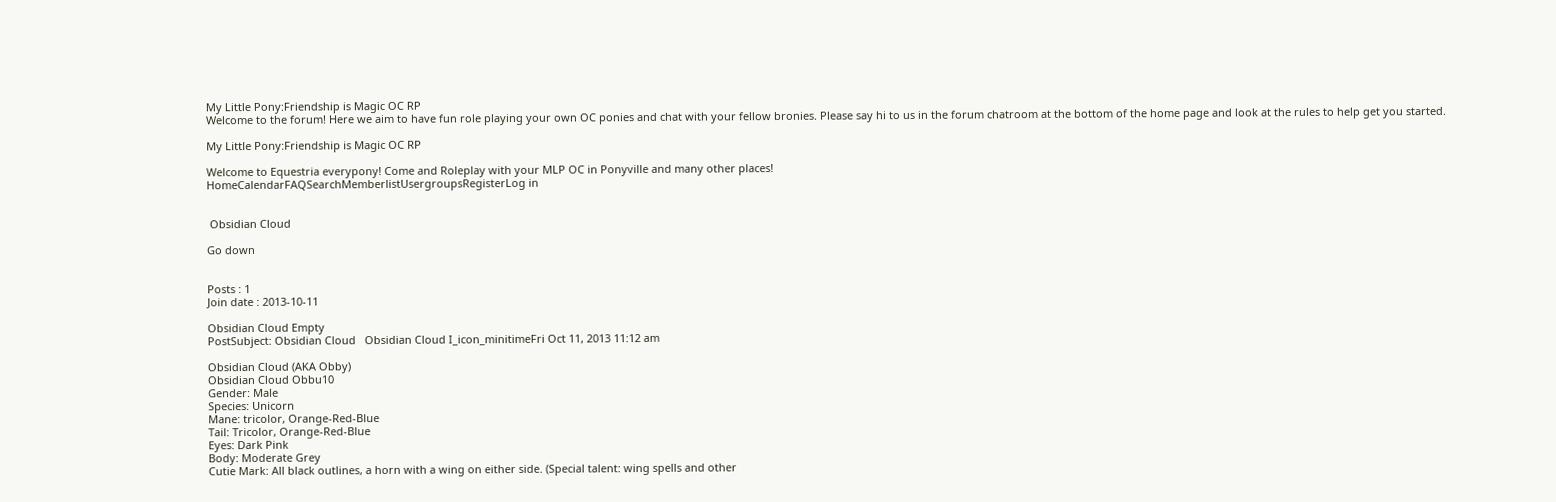My Little Pony:Friendship is Magic OC RP
Welcome to the forum! Here we aim to have fun role playing your own OC ponies and chat with your fellow bronies. Please say hi to us in the forum chatroom at the bottom of the home page and look at the rules to help get you started.

My Little Pony:Friendship is Magic OC RP

Welcome to Equestria everypony! Come and Roleplay with your MLP OC in Ponyville and many other places!
HomeCalendarFAQSearchMemberlistUsergroupsRegisterLog in


 Obsidian Cloud

Go down


Posts : 1
Join date : 2013-10-11

Obsidian Cloud Empty
PostSubject: Obsidian Cloud   Obsidian Cloud I_icon_minitimeFri Oct 11, 2013 11:12 am

Obsidian Cloud (AKA Obby)
Obsidian Cloud Obbu10
Gender: Male
Species: Unicorn
Mane: tricolor, Orange-Red-Blue
Tail: Tricolor, Orange-Red-Blue
Eyes: Dark Pink
Body: Moderate Grey
Cutie Mark: All black outlines, a horn with a wing on either side. (Special talent: wing spells and other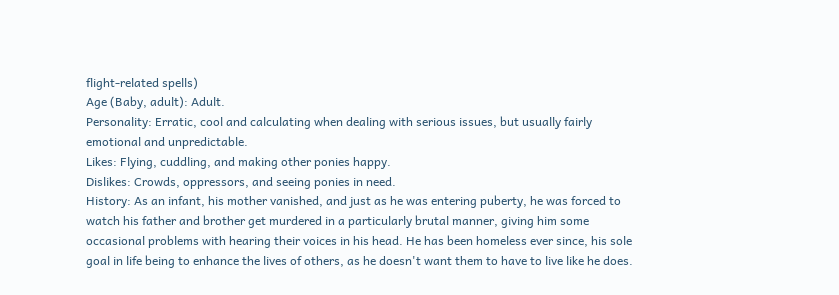flight-related spells)
Age (Baby, adult): Adult.
Personality: Erratic, cool and calculating when dealing with serious issues, but usually fairly emotional and unpredictable.
Likes: Flying, cuddling, and making other ponies happy.
Dislikes: Crowds, oppressors, and seeing ponies in need.
History: As an infant, his mother vanished, and just as he was entering puberty, he was forced to watch his father and brother get murdered in a particularly brutal manner, giving him some occasional problems with hearing their voices in his head. He has been homeless ever since, his sole goal in life being to enhance the lives of others, as he doesn't want them to have to live like he does.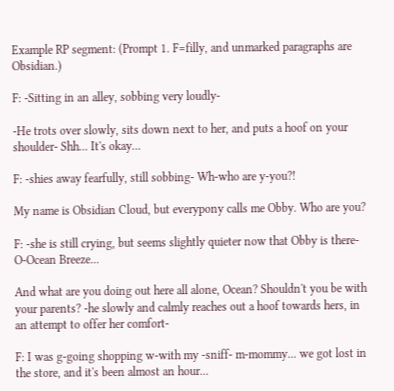Example RP segment: (Prompt 1. F=filly, and unmarked paragraphs are Obsidian.)

F: -Sitting in an alley, sobbing very loudly-

-He trots over slowly, sits down next to her, and puts a hoof on your shoulder- Shh... It's okay...

F: -shies away fearfully, still sobbing- Wh-who are y-you?!

My name is Obsidian Cloud, but everypony calls me Obby. Who are you?

F: -she is still crying, but seems slightly quieter now that Obby is there- O-Ocean Breeze...

And what are you doing out here all alone, Ocean? Shouldn't you be with your parents? -he slowly and calmly reaches out a hoof towards hers, in an attempt to offer her comfort-

F: I was g-going shopping w-with my -sniff- m-mommy... we got lost in the store, and it's been almost an hour...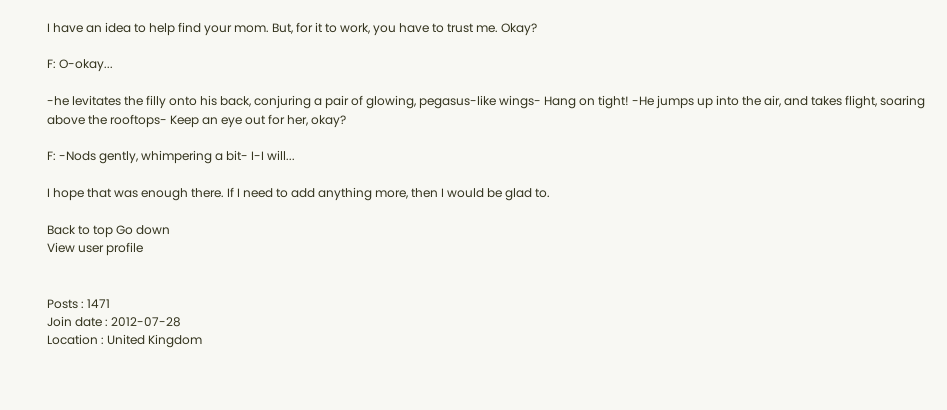I have an idea to help find your mom. But, for it to work, you have to trust me. Okay?

F: O-okay...

-he levitates the filly onto his back, conjuring a pair of glowing, pegasus-like wings- Hang on tight! -He jumps up into the air, and takes flight, soaring above the rooftops- Keep an eye out for her, okay?

F: -Nods gently, whimpering a bit- I-I will...

I hope that was enough there. If I need to add anything more, then I would be glad to.

Back to top Go down
View user profile


Posts : 1471
Join date : 2012-07-28
Location : United Kingdom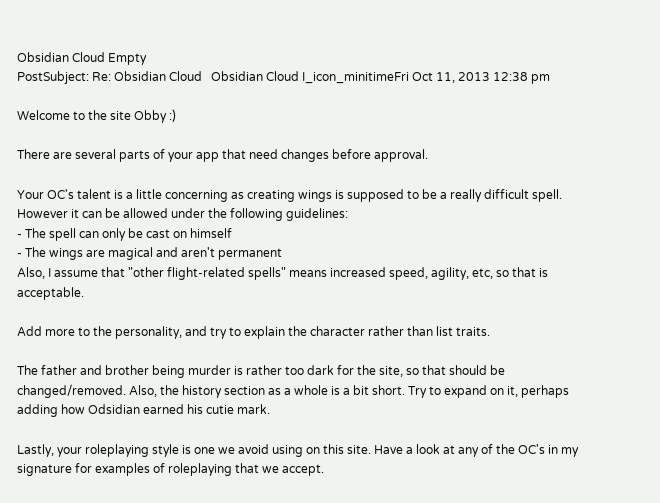Obsidian Cloud Empty
PostSubject: Re: Obsidian Cloud   Obsidian Cloud I_icon_minitimeFri Oct 11, 2013 12:38 pm

Welcome to the site Obby :)

There are several parts of your app that need changes before approval.

Your OC's talent is a little concerning as creating wings is supposed to be a really difficult spell. However it can be allowed under the following guidelines:
- The spell can only be cast on himself
- The wings are magical and aren't permanent
Also, I assume that "other flight-related spells" means increased speed, agility, etc, so that is acceptable.

Add more to the personality, and try to explain the character rather than list traits.

The father and brother being murder is rather too dark for the site, so that should be changed/removed. Also, the history section as a whole is a bit short. Try to expand on it, perhaps adding how Odsidian earned his cutie mark.

Lastly, your roleplaying style is one we avoid using on this site. Have a look at any of the OC's in my signature for examples of roleplaying that we accept.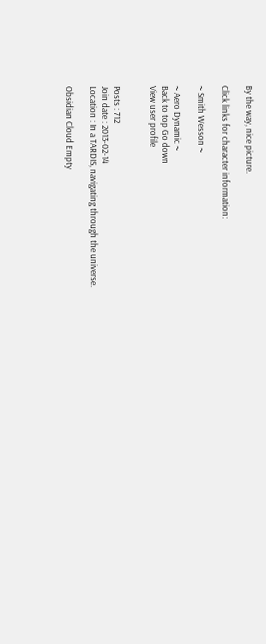By the way, nice picture.

Click links for character information:

~ Smith Wesson ~

~ Aero Dynamic ~
Back to top Go down
View user profile


Posts : 712
Join date : 2013-02-14
Location : In a TARDIS, navigating through the universe.

Obsidian Cloud Empty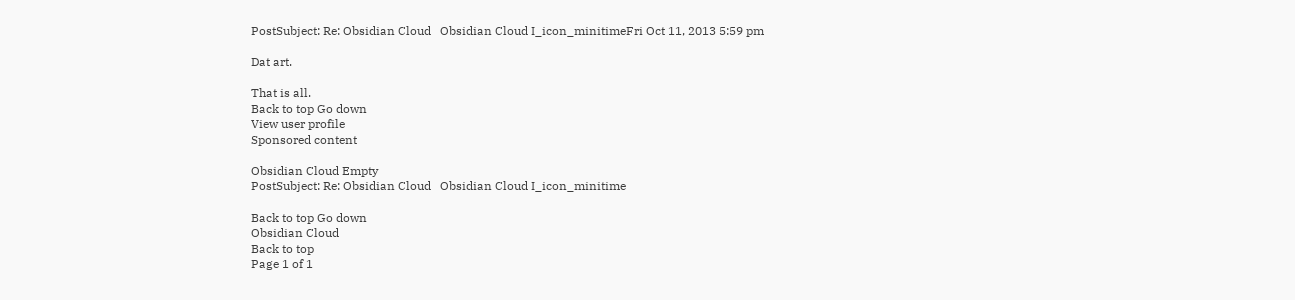PostSubject: Re: Obsidian Cloud   Obsidian Cloud I_icon_minitimeFri Oct 11, 2013 5:59 pm

Dat art.

That is all.
Back to top Go down
View user profile
Sponsored content

Obsidian Cloud Empty
PostSubject: Re: Obsidian Cloud   Obsidian Cloud I_icon_minitime

Back to top Go down
Obsidian Cloud
Back to top
Page 1 of 1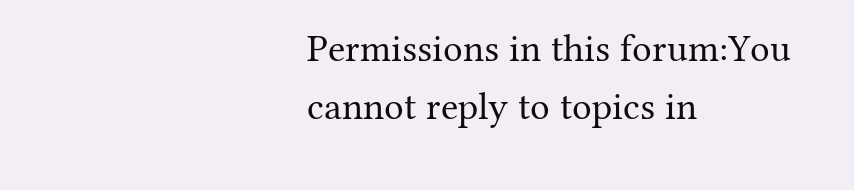Permissions in this forum:You cannot reply to topics in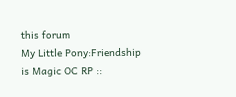this forum
My Little Pony:Friendship is Magic OC RP ::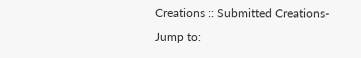Creations :: Submitted Creations-
Jump to: